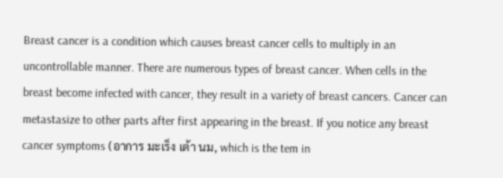Breast cancer is a condition which causes breast cancer cells to multiply in an uncontrollable manner. There are numerous types of breast cancer. When cells in the breast become infected with cancer, they result in a variety of breast cancers. Cancer can metastasize to other parts after first appearing in the breast. If you notice any breast cancer symptoms (อาการ มะเร็ง เต้า นม, which is the tem in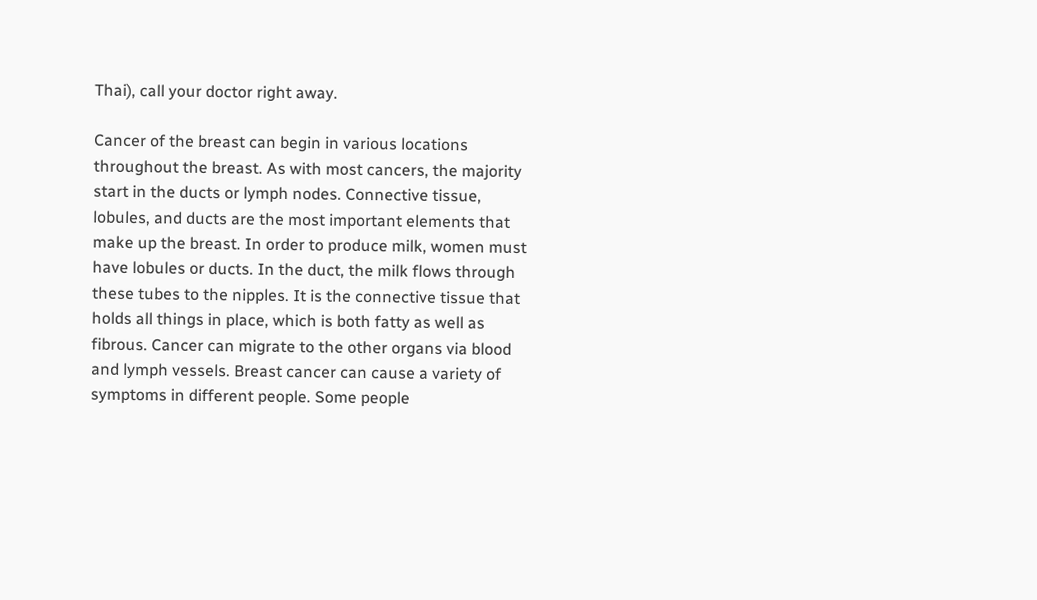Thai), call your doctor right away.

Cancer of the breast can begin in various locations throughout the breast. As with most cancers, the majority start in the ducts or lymph nodes. Connective tissue, lobules, and ducts are the most important elements that make up the breast. In order to produce milk, women must have lobules or ducts. In the duct, the milk flows through these tubes to the nipples. It is the connective tissue that holds all things in place, which is both fatty as well as fibrous. Cancer can migrate to the other organs via blood and lymph vessels. Breast cancer can cause a variety of symptoms in different people. Some people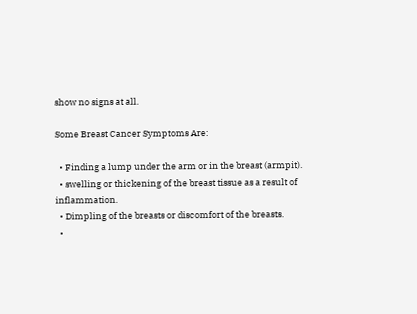show no signs at all.

Some Breast Cancer Symptoms Are:

  • Finding a lump under the arm or in the breast (armpit).
  • swelling or thickening of the breast tissue as a result of inflammation.
  • Dimpling of the breasts or discomfort of the breasts.
  •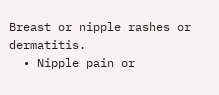Breast or nipple rashes or dermatitis.
  • Nipple pain or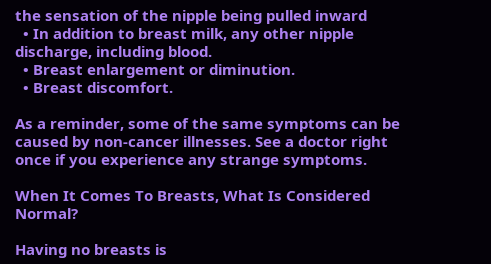the sensation of the nipple being pulled inward
  • In addition to breast milk, any other nipple discharge, including blood.
  • Breast enlargement or diminution.
  • Breast discomfort.

As a reminder, some of the same symptoms can be caused by non-cancer illnesses. See a doctor right once if you experience any strange symptoms.

When It Comes To Breasts, What Is Considered Normal?

Having no breasts is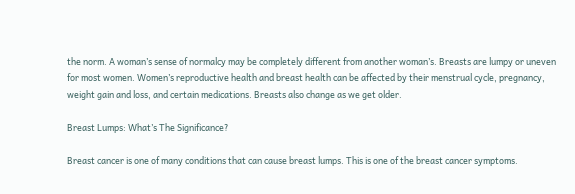the norm. A woman’s sense of normalcy may be completely different from another woman’s. Breasts are lumpy or uneven for most women. Women’s reproductive health and breast health can be affected by their menstrual cycle, pregnancy, weight gain and loss, and certain medications. Breasts also change as we get older.

Breast Lumps: What’s The Significance?

Breast cancer is one of many conditions that can cause breast lumps. This is one of the breast cancer symptoms.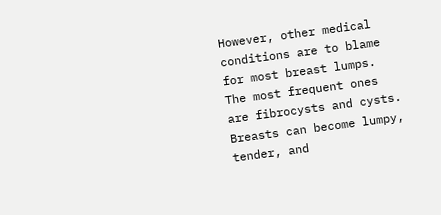However, other medical conditions are to blame for most breast lumps. The most frequent ones are fibrocysts and cysts. Breasts can become lumpy, tender, and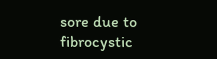sore due to fibrocystic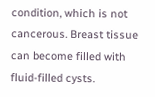condition, which is not cancerous. Breast tissue can become filled with fluid-filled cysts.